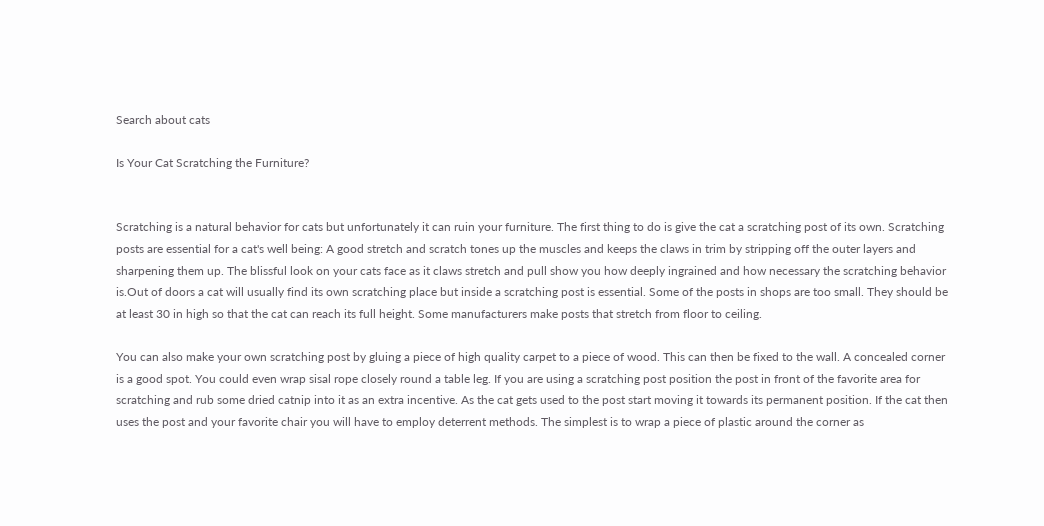Search about cats

Is Your Cat Scratching the Furniture?


Scratching is a natural behavior for cats but unfortunately it can ruin your furniture. The first thing to do is give the cat a scratching post of its own. Scratching posts are essential for a cat's well being: A good stretch and scratch tones up the muscles and keeps the claws in trim by stripping off the outer layers and sharpening them up. The blissful look on your cats face as it claws stretch and pull show you how deeply ingrained and how necessary the scratching behavior is.Out of doors a cat will usually find its own scratching place but inside a scratching post is essential. Some of the posts in shops are too small. They should be at least 30 in high so that the cat can reach its full height. Some manufacturers make posts that stretch from floor to ceiling.

You can also make your own scratching post by gluing a piece of high quality carpet to a piece of wood. This can then be fixed to the wall. A concealed corner is a good spot. You could even wrap sisal rope closely round a table leg. If you are using a scratching post position the post in front of the favorite area for scratching and rub some dried catnip into it as an extra incentive. As the cat gets used to the post start moving it towards its permanent position. If the cat then uses the post and your favorite chair you will have to employ deterrent methods. The simplest is to wrap a piece of plastic around the corner as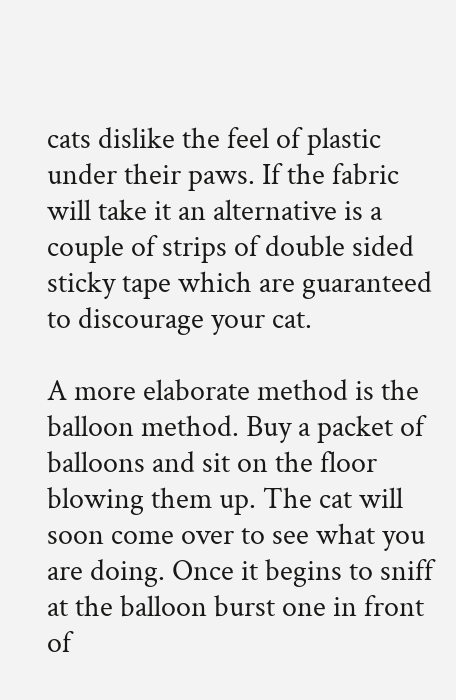cats dislike the feel of plastic under their paws. If the fabric will take it an alternative is a couple of strips of double sided sticky tape which are guaranteed to discourage your cat.

A more elaborate method is the balloon method. Buy a packet of balloons and sit on the floor blowing them up. The cat will soon come over to see what you are doing. Once it begins to sniff at the balloon burst one in front of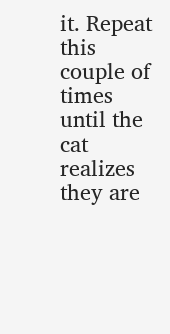it. Repeat this couple of times until the cat realizes they are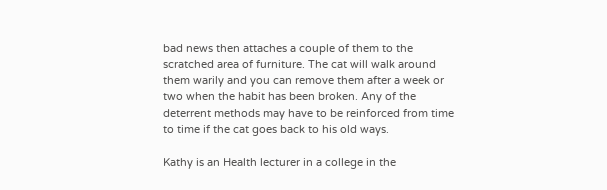bad news then attaches a couple of them to the scratched area of furniture. The cat will walk around them warily and you can remove them after a week or two when the habit has been broken. Any of the deterrent methods may have to be reinforced from time to time if the cat goes back to his old ways.

Kathy is an Health lecturer in a college in the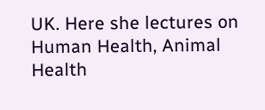UK. Here she lectures on Human Health, Animal Health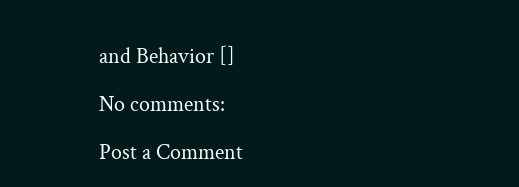and Behavior []

No comments:

Post a Comment